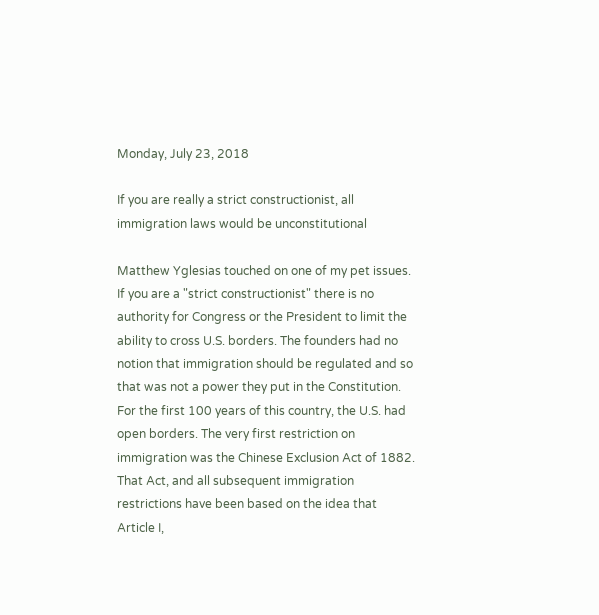Monday, July 23, 2018

If you are really a strict constructionist, all immigration laws would be unconstitutional

Matthew Yglesias touched on one of my pet issues. If you are a "strict constructionist" there is no authority for Congress or the President to limit the ability to cross U.S. borders. The founders had no notion that immigration should be regulated and so that was not a power they put in the Constitution. For the first 100 years of this country, the U.S. had open borders. The very first restriction on immigration was the Chinese Exclusion Act of 1882. That Act, and all subsequent immigration restrictions have been based on the idea that Article I,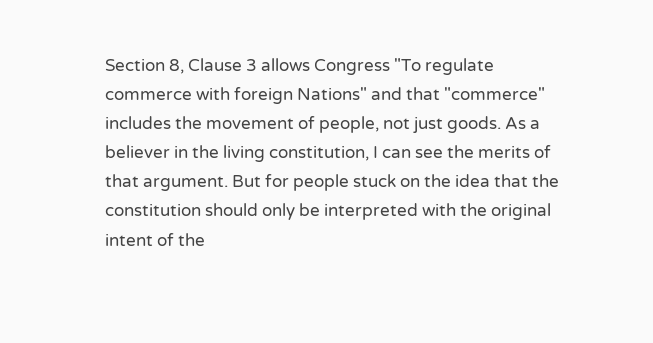Section 8, Clause 3 allows Congress "To regulate commerce with foreign Nations" and that "commerce" includes the movement of people, not just goods. As a believer in the living constitution, I can see the merits of that argument. But for people stuck on the idea that the constitution should only be interpreted with the original intent of the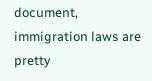document, immigration laws are pretty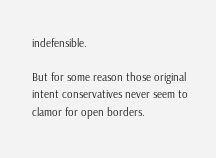indefensible.

But for some reason those original intent conservatives never seem to clamor for open borders.